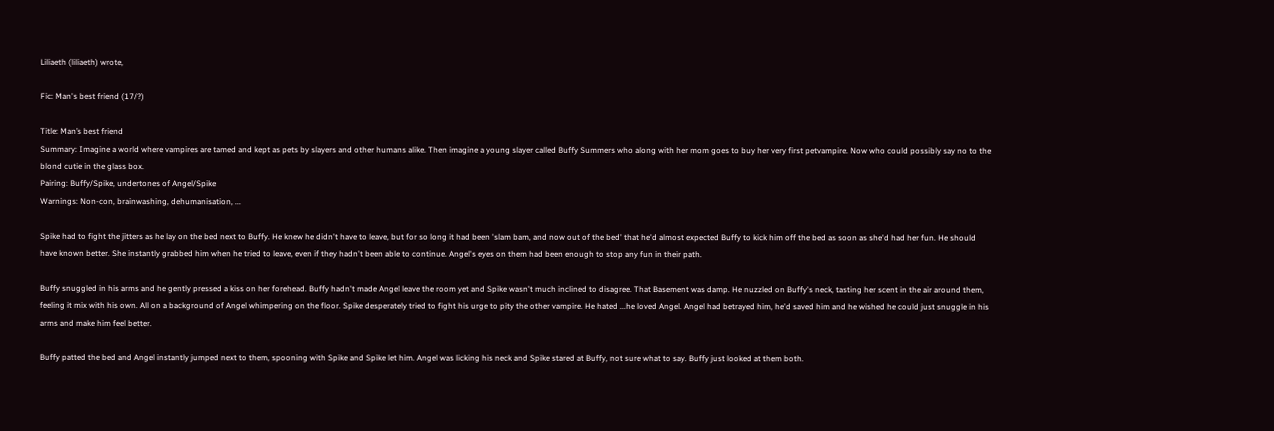Liliaeth (liliaeth) wrote,

Fic: Man's best friend (17/?)

Title: Man’s best friend
Summary: Imagine a world where vampires are tamed and kept as pets by slayers and other humans alike. Then imagine a young slayer called Buffy Summers who along with her mom goes to buy her very first petvampire. Now who could possibly say no to the blond cutie in the glass box.
Pairing: Buffy/Spike, undertones of Angel/Spike
Warnings: Non-con, brainwashing, dehumanisation, ...

Spike had to fight the jitters as he lay on the bed next to Buffy. He knew he didn't have to leave, but for so long it had been 'slam bam, and now out of the bed' that he'd almost expected Buffy to kick him off the bed as soon as she'd had her fun. He should have known better. She instantly grabbed him when he tried to leave, even if they hadn't been able to continue. Angel's eyes on them had been enough to stop any fun in their path.

Buffy snuggled in his arms and he gently pressed a kiss on her forehead. Buffy hadn't made Angel leave the room yet and Spike wasn't much inclined to disagree. That Basement was damp. He nuzzled on Buffy's neck, tasting her scent in the air around them, feeling it mix with his own. All on a background of Angel whimpering on the floor. Spike desperately tried to fight his urge to pity the other vampire. He hated ...he loved Angel. Angel had betrayed him, he'd saved him and he wished he could just snuggle in his arms and make him feel better.

Buffy patted the bed and Angel instantly jumped next to them, spooning with Spike and Spike let him. Angel was licking his neck and Spike stared at Buffy, not sure what to say. Buffy just looked at them both.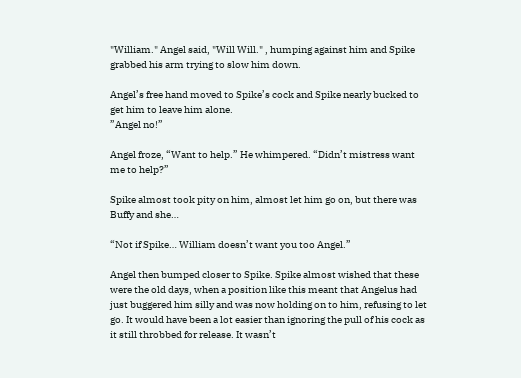"William." Angel said, "Will Will." , humping against him and Spike grabbed his arm trying to slow him down.

Angel’s free hand moved to Spike’s cock and Spike nearly bucked to get him to leave him alone.
”Angel no!”

Angel froze, “Want to help.” He whimpered. “Didn’t mistress want me to help?”

Spike almost took pity on him, almost let him go on, but there was Buffy and she…

“Not if Spike… William doesn’t want you too Angel.”

Angel then bumped closer to Spike. Spike almost wished that these were the old days, when a position like this meant that Angelus had just buggered him silly and was now holding on to him, refusing to let go. It would have been a lot easier than ignoring the pull of his cock as it still throbbed for release. It wasn’t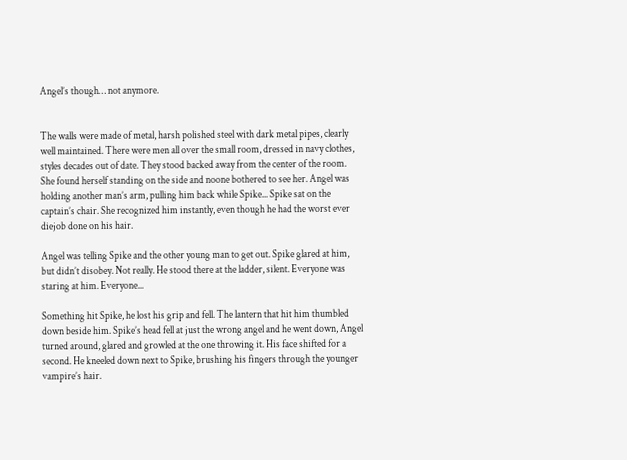Angel’s though… not anymore.


The walls were made of metal, harsh polished steel with dark metal pipes, clearly well maintained. There were men all over the small room, dressed in navy clothes, styles decades out of date. They stood backed away from the center of the room. She found herself standing on the side and noone bothered to see her. Angel was holding another man’s arm, pulling him back while Spike... Spike sat on the captain’s chair. She recognized him instantly, even though he had the worst ever diejob done on his hair.

Angel was telling Spike and the other young man to get out. Spike glared at him, but didn’t disobey. Not really. He stood there at the ladder, silent. Everyone was staring at him. Everyone...

Something hit Spike, he lost his grip and fell. The lantern that hit him thumbled down beside him. Spike’s head fell at just the wrong angel and he went down, Angel turned around, glared and growled at the one throwing it. His face shifted for a second. He kneeled down next to Spike, brushing his fingers through the younger vampire’s hair.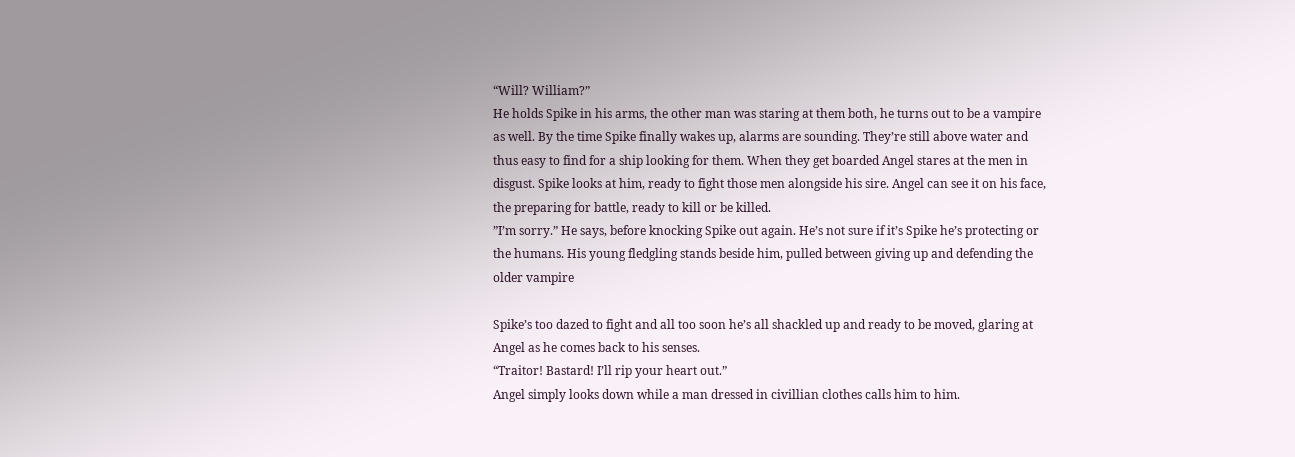“Will? William?”
He holds Spike in his arms, the other man was staring at them both, he turns out to be a vampire as well. By the time Spike finally wakes up, alarms are sounding. They’re still above water and thus easy to find for a ship looking for them. When they get boarded Angel stares at the men in disgust. Spike looks at him, ready to fight those men alongside his sire. Angel can see it on his face, the preparing for battle, ready to kill or be killed.
”I’m sorry.” He says, before knocking Spike out again. He’s not sure if it’s Spike he’s protecting or the humans. His young fledgling stands beside him, pulled between giving up and defending the older vampire

Spike’s too dazed to fight and all too soon he’s all shackled up and ready to be moved, glaring at Angel as he comes back to his senses.
“Traitor! Bastard! I’ll rip your heart out.”
Angel simply looks down while a man dressed in civillian clothes calls him to him.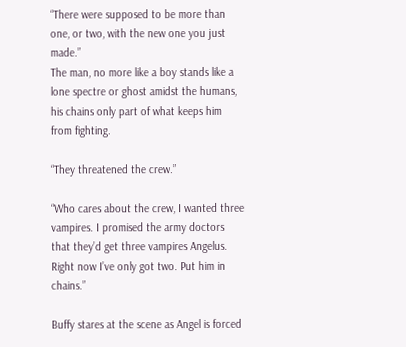“There were supposed to be more than one, or two, with the new one you just made.”
The man, no more like a boy stands like a lone spectre or ghost amidst the humans, his chains only part of what keeps him from fighting.

“They threatened the crew.”

“Who cares about the crew, I wanted three vampires. I promised the army doctors that they’d get three vampires Angelus. Right now I’ve only got two. Put him in chains.”

Buffy stares at the scene as Angel is forced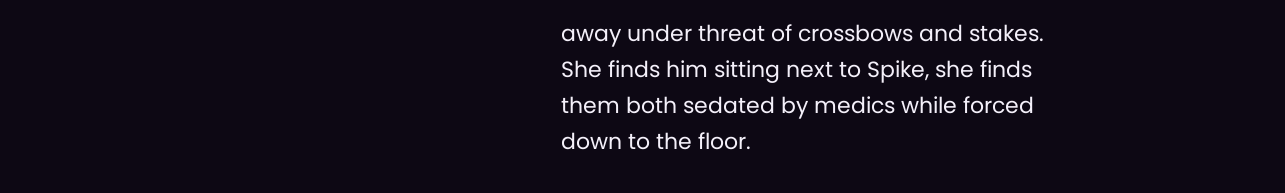away under threat of crossbows and stakes. She finds him sitting next to Spike, she finds them both sedated by medics while forced down to the floor.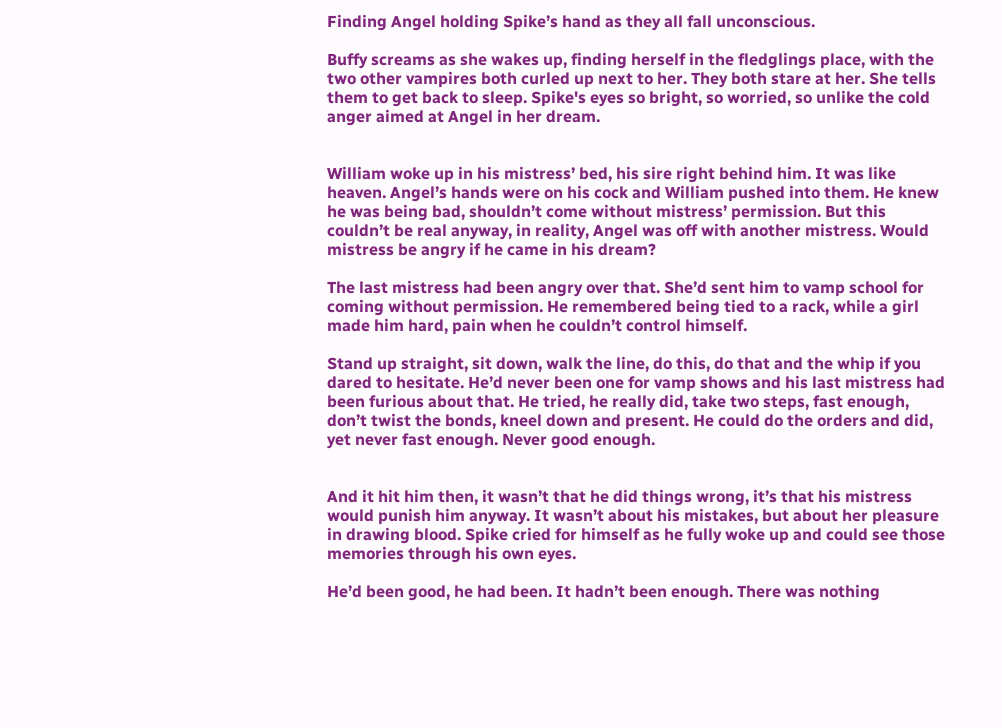Finding Angel holding Spike’s hand as they all fall unconscious.

Buffy screams as she wakes up, finding herself in the fledglings place, with the two other vampires both curled up next to her. They both stare at her. She tells them to get back to sleep. Spike's eyes so bright, so worried, so unlike the cold anger aimed at Angel in her dream.


William woke up in his mistress’ bed, his sire right behind him. It was like heaven. Angel’s hands were on his cock and William pushed into them. He knew he was being bad, shouldn’t come without mistress’ permission. But this couldn’t be real anyway, in reality, Angel was off with another mistress. Would mistress be angry if he came in his dream?

The last mistress had been angry over that. She’d sent him to vamp school for coming without permission. He remembered being tied to a rack, while a girl made him hard, pain when he couldn’t control himself.

Stand up straight, sit down, walk the line, do this, do that and the whip if you dared to hesitate. He’d never been one for vamp shows and his last mistress had been furious about that. He tried, he really did, take two steps, fast enough, don’t twist the bonds, kneel down and present. He could do the orders and did, yet never fast enough. Never good enough.


And it hit him then, it wasn’t that he did things wrong, it’s that his mistress would punish him anyway. It wasn’t about his mistakes, but about her pleasure in drawing blood. Spike cried for himself as he fully woke up and could see those memories through his own eyes.

He’d been good, he had been. It hadn’t been enough. There was nothing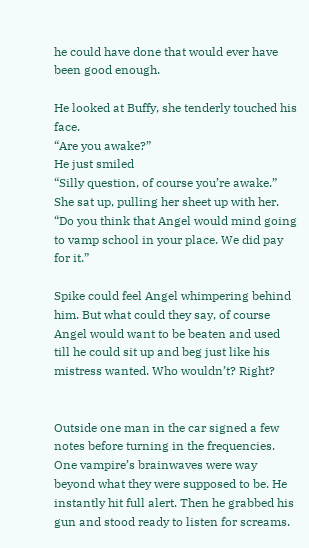he could have done that would ever have been good enough.

He looked at Buffy, she tenderly touched his face.
“Are you awake?”
He just smiled
“Silly question, of course you’re awake.” She sat up, pulling her sheet up with her.
“Do you think that Angel would mind going to vamp school in your place. We did pay for it.”

Spike could feel Angel whimpering behind him. But what could they say, of course Angel would want to be beaten and used till he could sit up and beg just like his mistress wanted. Who wouldn’t? Right?


Outside one man in the car signed a few notes before turning in the frequencies. One vampire’s brainwaves were way beyond what they were supposed to be. He instantly hit full alert. Then he grabbed his gun and stood ready to listen for screams.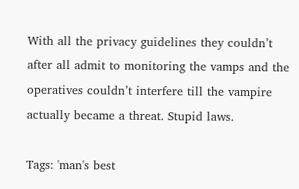With all the privacy guidelines they couldn’t after all admit to monitoring the vamps and the operatives couldn’t interfere till the vampire actually became a threat. Stupid laws.

Tags: 'man's best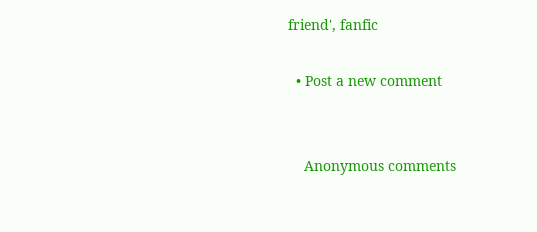friend', fanfic

  • Post a new comment


    Anonymous comments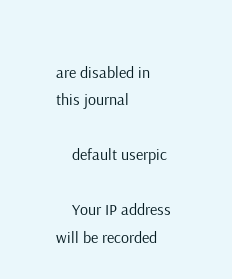are disabled in this journal

    default userpic

    Your IP address will be recorded